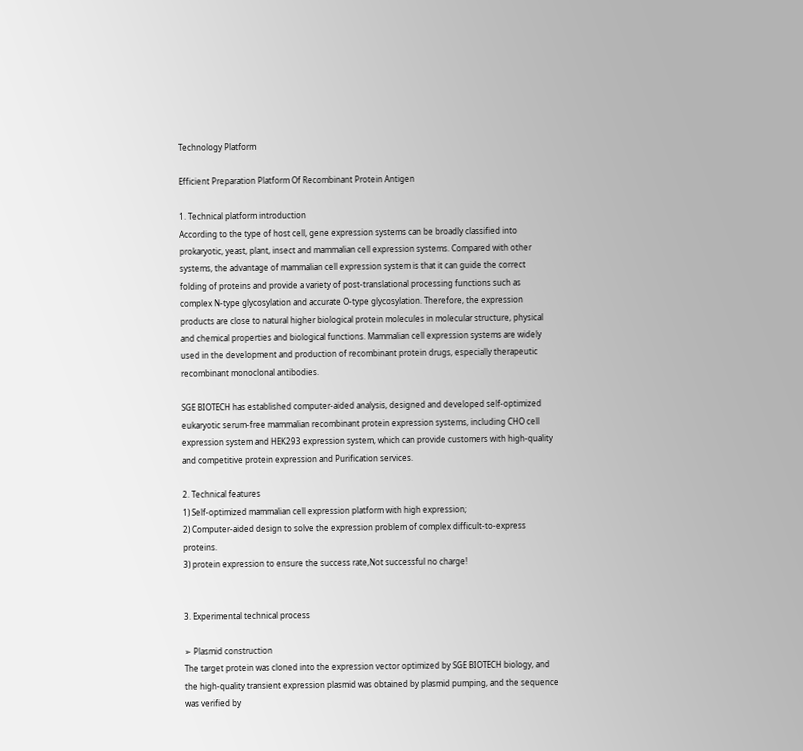Technology Platform

Efficient Preparation Platform Of Recombinant Protein Antigen

1. Technical platform introduction
According to the type of host cell, gene expression systems can be broadly classified into prokaryotic, yeast, plant, insect and mammalian cell expression systems. Compared with other systems, the advantage of mammalian cell expression system is that it can guide the correct folding of proteins and provide a variety of post-translational processing functions such as complex N-type glycosylation and accurate O-type glycosylation. Therefore, the expression products are close to natural higher biological protein molecules in molecular structure, physical and chemical properties and biological functions. Mammalian cell expression systems are widely used in the development and production of recombinant protein drugs, especially therapeutic recombinant monoclonal antibodies.

SGE BIOTECH has established computer-aided analysis, designed and developed self-optimized eukaryotic serum-free mammalian recombinant protein expression systems, including CHO cell expression system and HEK293 expression system, which can provide customers with high-quality and competitive protein expression and Purification services.

2. Technical features
1) Self-optimized mammalian cell expression platform with high expression;
2) Computer-aided design to solve the expression problem of complex difficult-to-express proteins.
3) protein expression to ensure the success rate,Not successful no charge!


3. Experimental technical process

➢ Plasmid construction
The target protein was cloned into the expression vector optimized by SGE BIOTECH biology, and the high-quality transient expression plasmid was obtained by plasmid pumping, and the sequence was verified by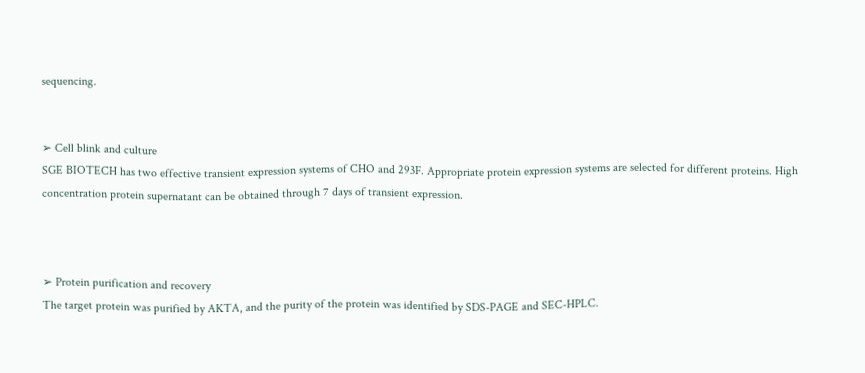sequencing.


➢ Cell blink and culture
SGE BIOTECH has two effective transient expression systems of CHO and 293F. Appropriate protein expression systems are selected for different proteins. High concentration protein supernatant can be obtained through 7 days of transient expression.



➢ Protein purification and recovery
The target protein was purified by AKTA, and the purity of the protein was identified by SDS-PAGE and SEC-HPLC.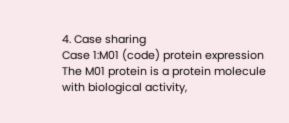4. Case sharing
Case 1:M01 (code) protein expression
The M01 protein is a protein molecule with biological activity,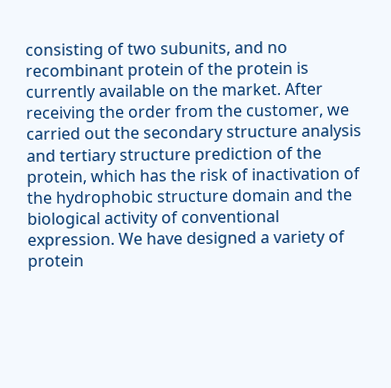consisting of two subunits, and no recombinant protein of the protein is currently available on the market. After receiving the order from the customer, we carried out the secondary structure analysis and tertiary structure prediction of the protein, which has the risk of inactivation of the hydrophobic structure domain and the biological activity of conventional expression. We have designed a variety of protein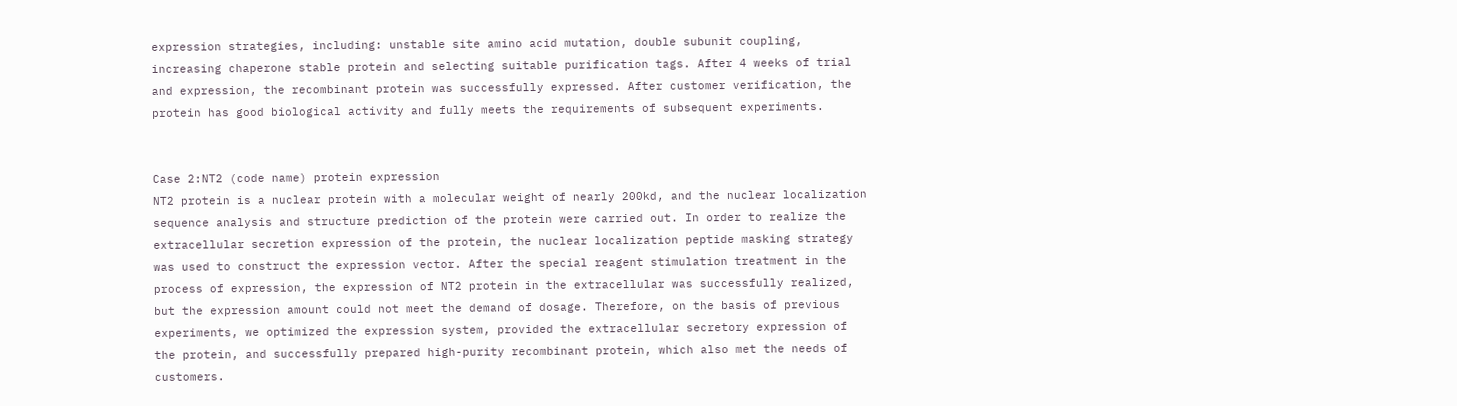expression strategies, including: unstable site amino acid mutation, double subunit coupling, increasing chaperone stable protein and selecting suitable purification tags. After 4 weeks of trial and expression, the recombinant protein was successfully expressed. After customer verification, the protein has good biological activity and fully meets the requirements of subsequent experiments.


Case 2:NT2 (code name) protein expression
NT2 protein is a nuclear protein with a molecular weight of nearly 200kd, and the nuclear localization sequence analysis and structure prediction of the protein were carried out. In order to realize the extracellular secretion expression of the protein, the nuclear localization peptide masking strategy was used to construct the expression vector. After the special reagent stimulation treatment in the process of expression, the expression of NT2 protein in the extracellular was successfully realized, but the expression amount could not meet the demand of dosage. Therefore, on the basis of previous experiments, we optimized the expression system, provided the extracellular secretory expression of the protein, and successfully prepared high-purity recombinant protein, which also met the needs of customers.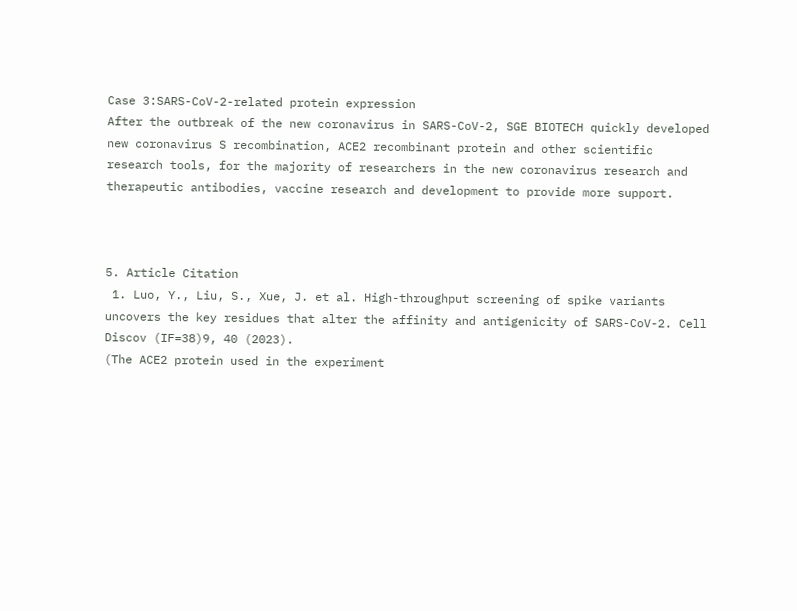Case 3:SARS-CoV-2-related protein expression
After the outbreak of the new coronavirus in SARS-CoV-2, SGE BIOTECH quickly developed new coronavirus S recombination, ACE2 recombinant protein and other scientific research tools, for the majority of researchers in the new coronavirus research and therapeutic antibodies, vaccine research and development to provide more support.



5. Article Citation
 1. Luo, Y., Liu, S., Xue, J. et al. High-throughput screening of spike variants uncovers the key residues that alter the affinity and antigenicity of SARS-CoV-2. Cell Discov (IF=38)9, 40 (2023).
(The ACE2 protein used in the experiment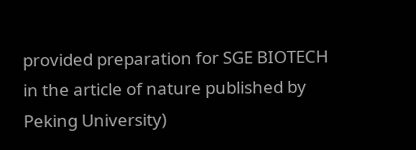provided preparation for SGE BIOTECH  in the article of nature published by Peking University)